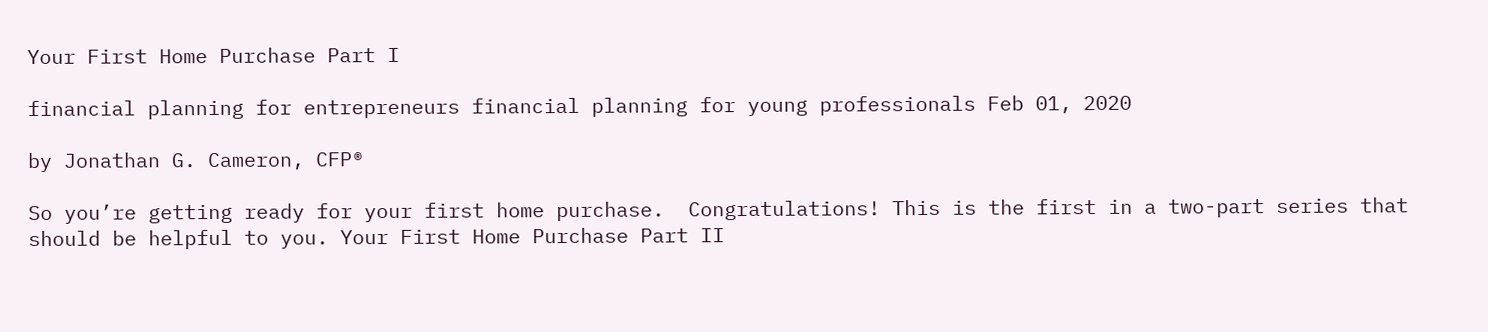Your First Home Purchase Part I

financial planning for entrepreneurs financial planning for young professionals Feb 01, 2020

by Jonathan G. Cameron, CFP®

So you’re getting ready for your first home purchase.  Congratulations! This is the first in a two-part series that should be helpful to you. Your First Home Purchase Part II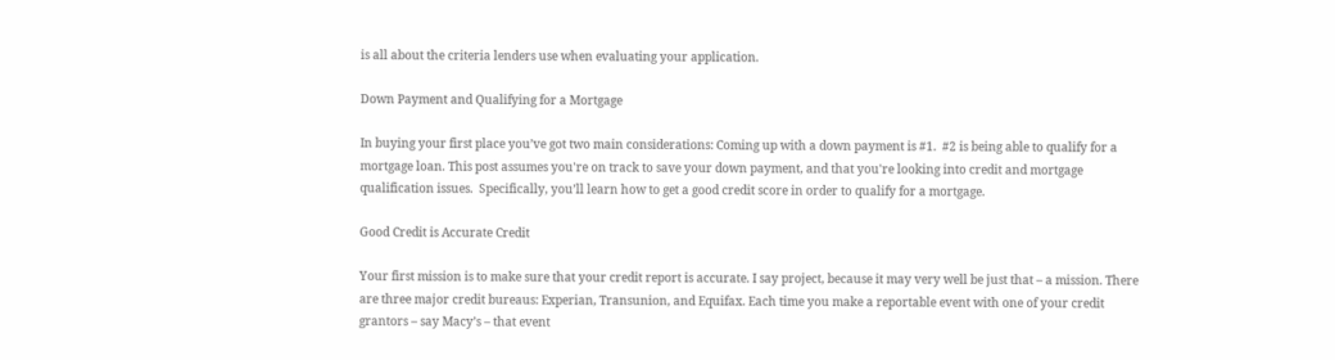is all about the criteria lenders use when evaluating your application.

Down Payment and Qualifying for a Mortgage

In buying your first place you’ve got two main considerations: Coming up with a down payment is #1.  #2 is being able to qualify for a mortgage loan. This post assumes you're on track to save your down payment, and that you're looking into credit and mortgage qualification issues.  Specifically, you’ll learn how to get a good credit score in order to qualify for a mortgage.

Good Credit is Accurate Credit

Your first mission is to make sure that your credit report is accurate. I say project, because it may very well be just that – a mission. There are three major credit bureaus: Experian, Transunion, and Equifax. Each time you make a reportable event with one of your credit grantors – say Macy’s – that event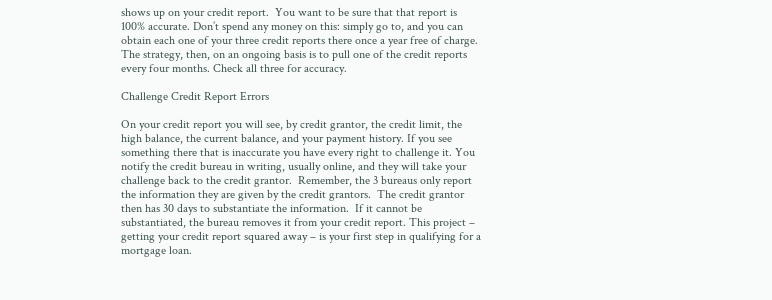shows up on your credit report.  You want to be sure that that report is 100% accurate. Don’t spend any money on this: simply go to, and you can obtain each one of your three credit reports there once a year free of charge. The strategy, then, on an ongoing basis is to pull one of the credit reports every four months. Check all three for accuracy.

Challenge Credit Report Errors

On your credit report you will see, by credit grantor, the credit limit, the high balance, the current balance, and your payment history. If you see something there that is inaccurate you have every right to challenge it. You notify the credit bureau in writing, usually online, and they will take your challenge back to the credit grantor.  Remember, the 3 bureaus only report the information they are given by the credit grantors.  The credit grantor then has 30 days to substantiate the information.  If it cannot be substantiated, the bureau removes it from your credit report. This project – getting your credit report squared away – is your first step in qualifying for a mortgage loan.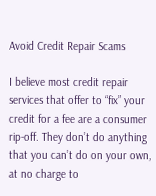Avoid Credit Repair Scams

I believe most credit repair services that offer to “fix” your credit for a fee are a consumer rip-off. They don’t do anything that you can’t do on your own, at no charge to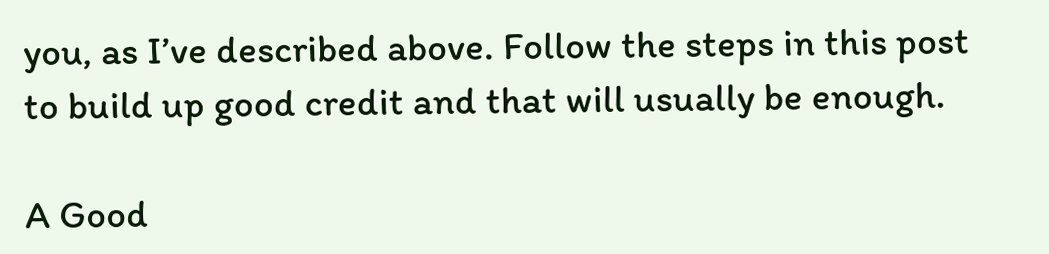you, as I’ve described above. Follow the steps in this post to build up good credit and that will usually be enough.

A Good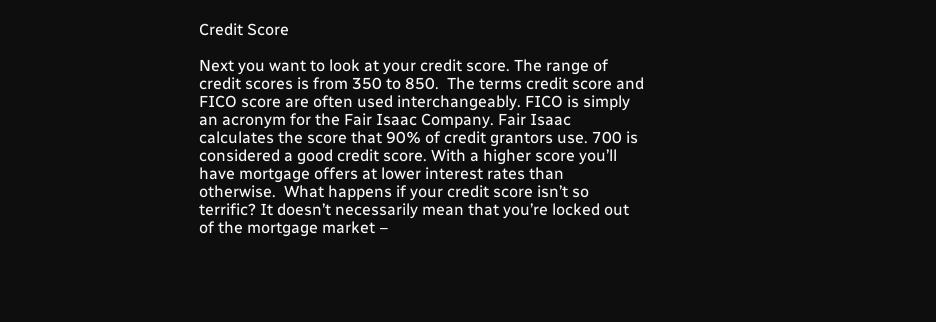Credit Score

Next you want to look at your credit score. The range of credit scores is from 350 to 850.  The terms credit score and FICO score are often used interchangeably. FICO is simply an acronym for the Fair Isaac Company. Fair Isaac calculates the score that 90% of credit grantors use. 700 is considered a good credit score. With a higher score you’ll have mortgage offers at lower interest rates than otherwise.  What happens if your credit score isn’t so terrific? It doesn’t necessarily mean that you’re locked out of the mortgage market –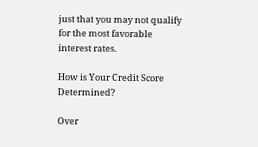just that you may not qualify for the most favorable interest rates.

How is Your Credit Score Determined?

Over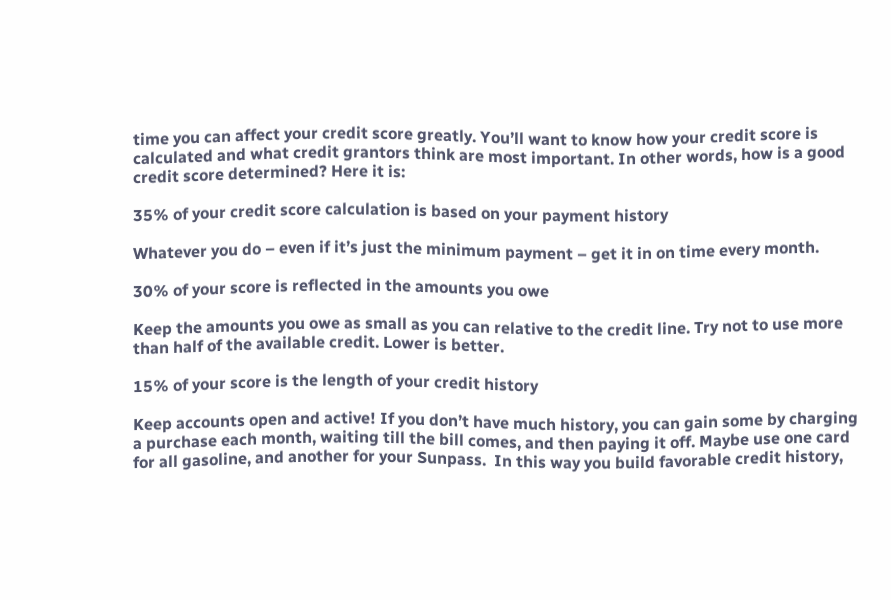time you can affect your credit score greatly. You’ll want to know how your credit score is calculated and what credit grantors think are most important. In other words, how is a good credit score determined? Here it is:

35% of your credit score calculation is based on your payment history

Whatever you do – even if it’s just the minimum payment – get it in on time every month.

30% of your score is reflected in the amounts you owe

Keep the amounts you owe as small as you can relative to the credit line. Try not to use more than half of the available credit. Lower is better.

15% of your score is the length of your credit history

Keep accounts open and active! If you don’t have much history, you can gain some by charging a purchase each month, waiting till the bill comes, and then paying it off. Maybe use one card for all gasoline, and another for your Sunpass.  In this way you build favorable credit history,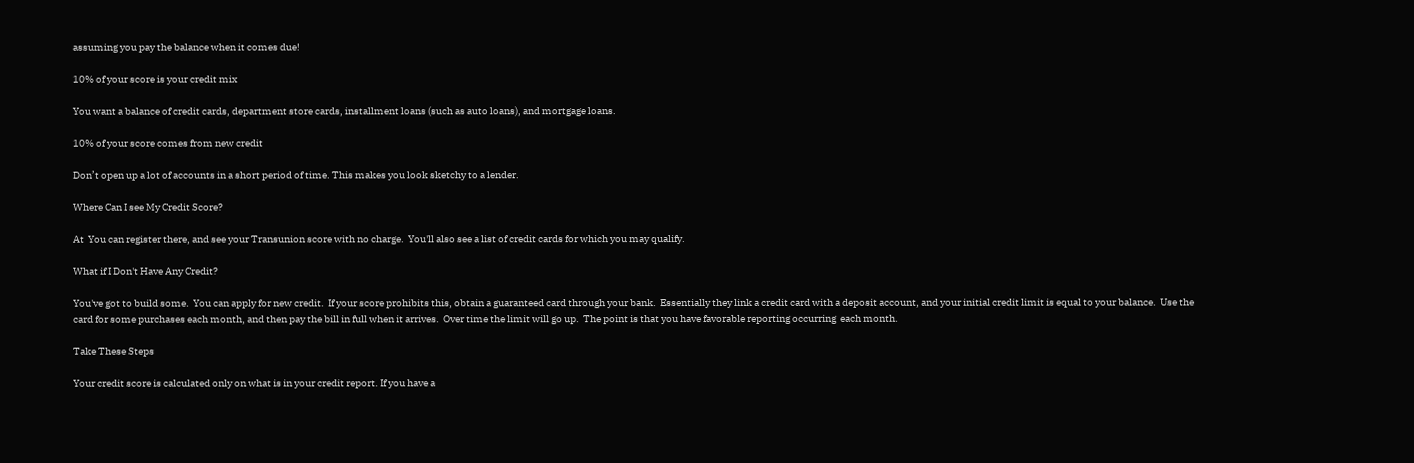assuming you pay the balance when it comes due!

10% of your score is your credit mix

You want a balance of credit cards, department store cards, installment loans (such as auto loans), and mortgage loans.

10% of your score comes from new credit

Don’t open up a lot of accounts in a short period of time. This makes you look sketchy to a lender.

Where Can I see My Credit Score?

At  You can register there, and see your Transunion score with no charge.  You'll also see a list of credit cards for which you may qualify.

What if I Don't Have Any Credit?

You've got to build some.  You can apply for new credit.  If your score prohibits this, obtain a guaranteed card through your bank.  Essentially they link a credit card with a deposit account, and your initial credit limit is equal to your balance.  Use the card for some purchases each month, and then pay the bill in full when it arrives.  Over time the limit will go up.  The point is that you have favorable reporting occurring  each month.

Take These Steps

Your credit score is calculated only on what is in your credit report. If you have a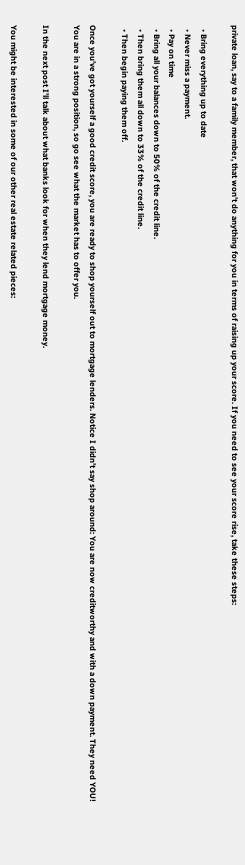private loan, say to a family member, that won’t do anything for you in terms of raising up your score. If you need to see your score rise, take these steps:

  • Bring everything up to date
  • Never miss a payment.
  • Pay on time
  • Bring all your balances down to 50% of the credit line.
  • Then bring them all down to 33% of the credit line.
  • Then begin paying them off.

Once you’ve got yourself a good credit score, you are ready to shop yourself out to mortgage lenders. Notice I didn’t say shop around: You are now creditworthy and with a down payment. They need YOU! You are in a strong position, so go see what the market has to offer you.

In the next post I’ll talk about what banks look for when they lend mortgage money.

You might be interested in some of our other real estate related pieces: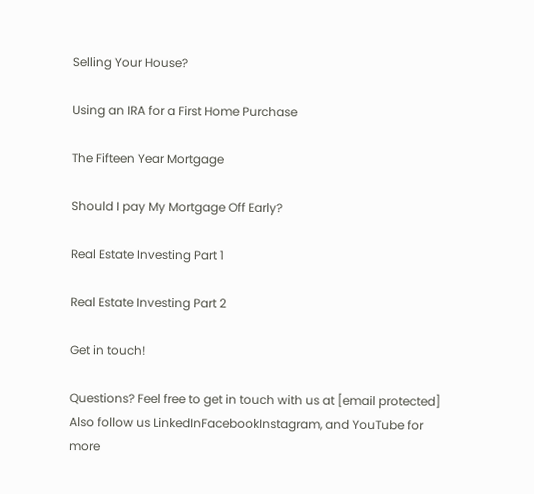Selling Your House?

Using an IRA for a First Home Purchase

The Fifteen Year Mortgage

Should I pay My Mortgage Off Early?

Real Estate Investing Part 1

Real Estate Investing Part 2

Get in touch!

Questions? Feel free to get in touch with us at [email protected] Also follow us LinkedInFacebookInstagram, and YouTube for more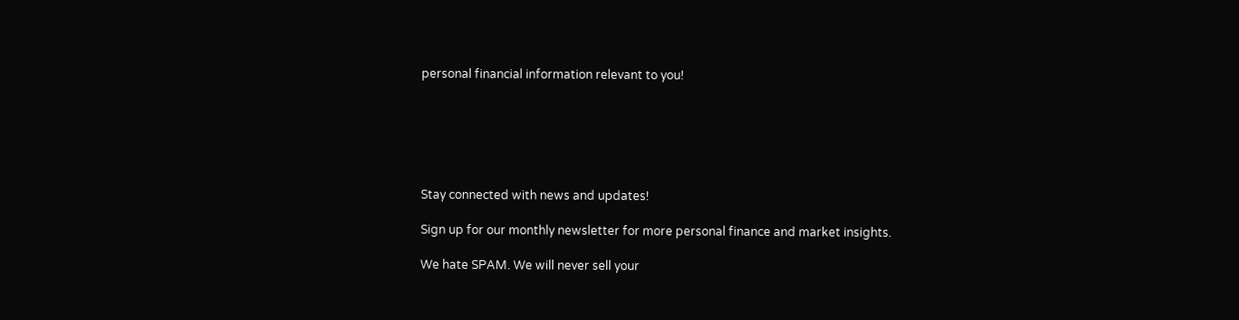personal financial information relevant to you!






Stay connected with news and updates!

Sign up for our monthly newsletter for more personal finance and market insights.

We hate SPAM. We will never sell your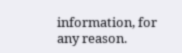information, for any reason.